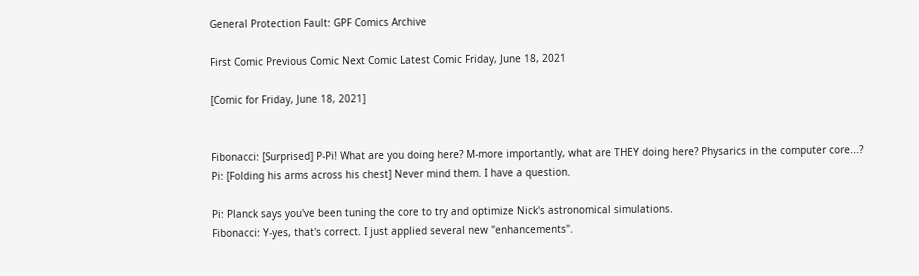General Protection Fault: GPF Comics Archive

First Comic Previous Comic Next Comic Latest Comic Friday, June 18, 2021

[Comic for Friday, June 18, 2021]


Fibonacci: [Surprised] P-Pi! What are you doing here? M-more importantly, what are THEY doing here? Physarics in the computer core...?
Pi: [Folding his arms across his chest] Never mind them. I have a question.

Pi: Planck says you've been tuning the core to try and optimize Nick's astronomical simulations.
Fibonacci: Y-yes, that's correct. I just applied several new "enhancements".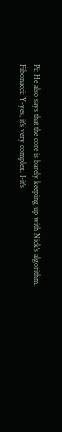Pi: He also says that the core is barely keeping up with Nick's algorithm.
Fibonacci: Y-yes, it's very complex. I-it's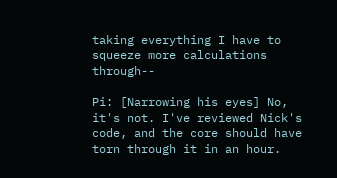taking everything I have to squeeze more calculations through--

Pi: [Narrowing his eyes] No, it's not. I've reviewed Nick's code, and the core should have torn through it in an hour.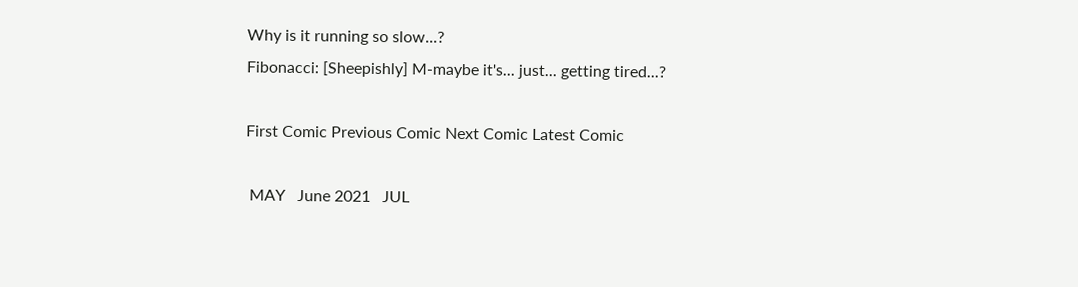Why is it running so slow...?
Fibonacci: [Sheepishly] M-maybe it's... just... getting tired...?

First Comic Previous Comic Next Comic Latest Comic

 MAY   June 2021   JUL